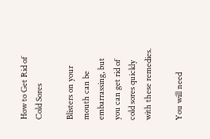How to Get Rid of Cold Sores

Blisters on your mouth can be embarrassing, but you can get rid of cold sores quickly with these remedies.

You will need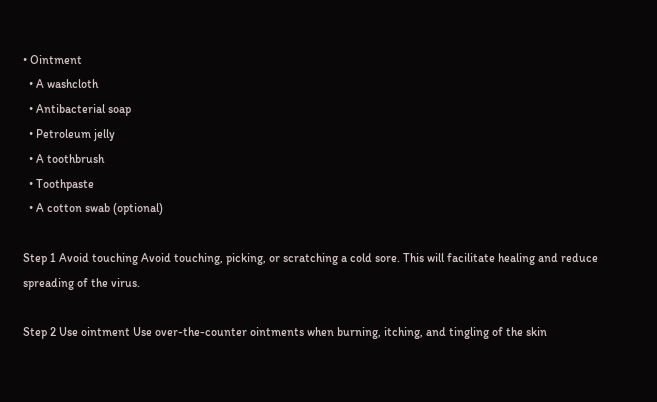• Ointment
  • A washcloth
  • Antibacterial soap
  • Petroleum jelly
  • A toothbrush
  • Toothpaste
  • A cotton swab (optional)

Step 1 Avoid touching Avoid touching, picking, or scratching a cold sore. This will facilitate healing and reduce spreading of the virus.

Step 2 Use ointment Use over-the-counter ointments when burning, itching, and tingling of the skin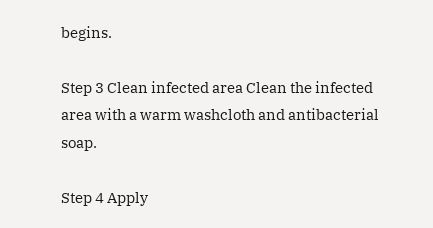begins.

Step 3 Clean infected area Clean the infected area with a warm washcloth and antibacterial soap.

Step 4 Apply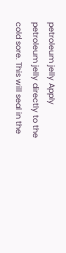petroleum jelly Apply petroleum jelly directly to the cold sore. This will seal in the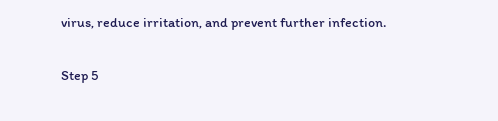virus, reduce irritation, and prevent further infection.

Step 5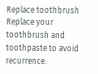Replace toothbrush Replace your toothbrush and toothpaste to avoid recurrence.